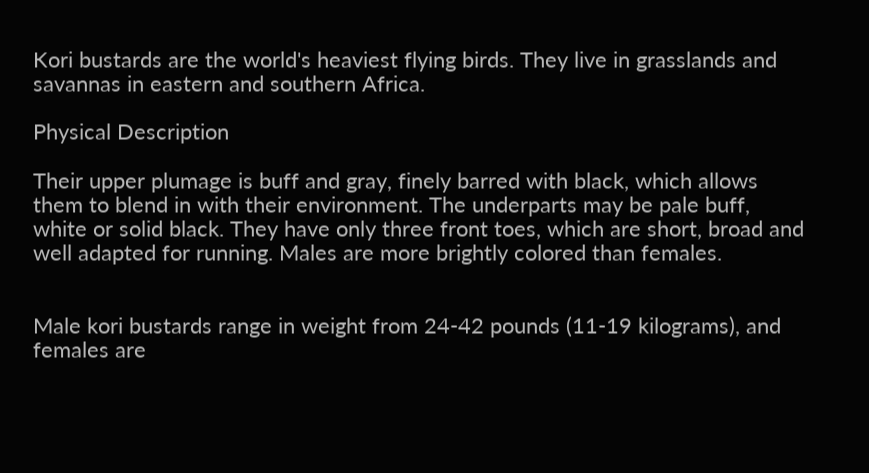Kori bustards are the world's heaviest flying birds. They live in grasslands and savannas in eastern and southern Africa.

Physical Description

Their upper plumage is buff and gray, finely barred with black, which allows them to blend in with their environment. The underparts may be pale buff, white or solid black. They have only three front toes, which are short, broad and well adapted for running. Males are more brightly colored than females.


Male kori bustards range in weight from 24-42 pounds (11-19 kilograms), and females are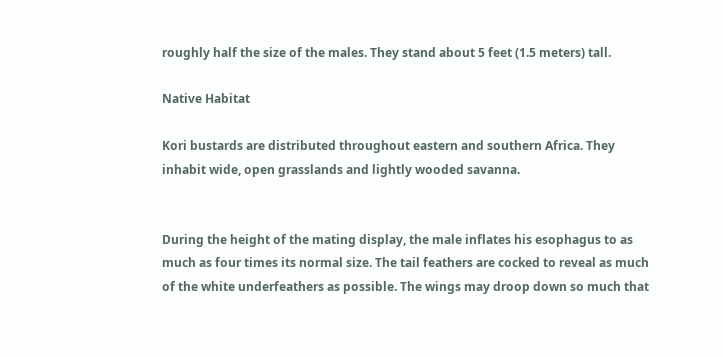roughly half the size of the males. They stand about 5 feet (1.5 meters) tall.

Native Habitat

Kori bustards are distributed throughout eastern and southern Africa. They inhabit wide, open grasslands and lightly wooded savanna.


During the height of the mating display, the male inflates his esophagus to as much as four times its normal size. The tail feathers are cocked to reveal as much of the white underfeathers as possible. The wings may droop down so much that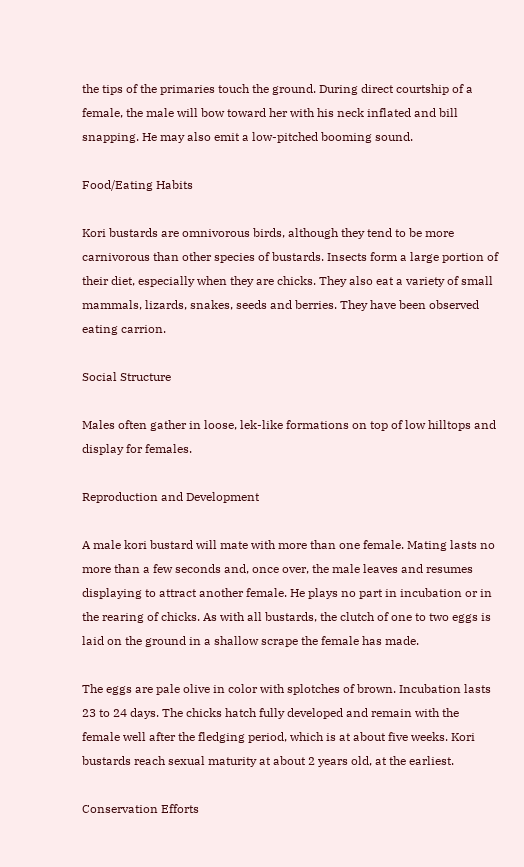the tips of the primaries touch the ground. During direct courtship of a female, the male will bow toward her with his neck inflated and bill snapping. He may also emit a low-pitched booming sound.

Food/Eating Habits

Kori bustards are omnivorous birds, although they tend to be more carnivorous than other species of bustards. Insects form a large portion of their diet, especially when they are chicks. They also eat a variety of small mammals, lizards, snakes, seeds and berries. They have been observed eating carrion.

Social Structure

Males often gather in loose, lek-like formations on top of low hilltops and display for females.

Reproduction and Development

A male kori bustard will mate with more than one female. Mating lasts no more than a few seconds and, once over, the male leaves and resumes displaying to attract another female. He plays no part in incubation or in the rearing of chicks. As with all bustards, the clutch of one to two eggs is laid on the ground in a shallow scrape the female has made.

The eggs are pale olive in color with splotches of brown. Incubation lasts 23 to 24 days. The chicks hatch fully developed and remain with the female well after the fledging period, which is at about five weeks. Kori bustards reach sexual maturity at about 2 years old, at the earliest.

Conservation Efforts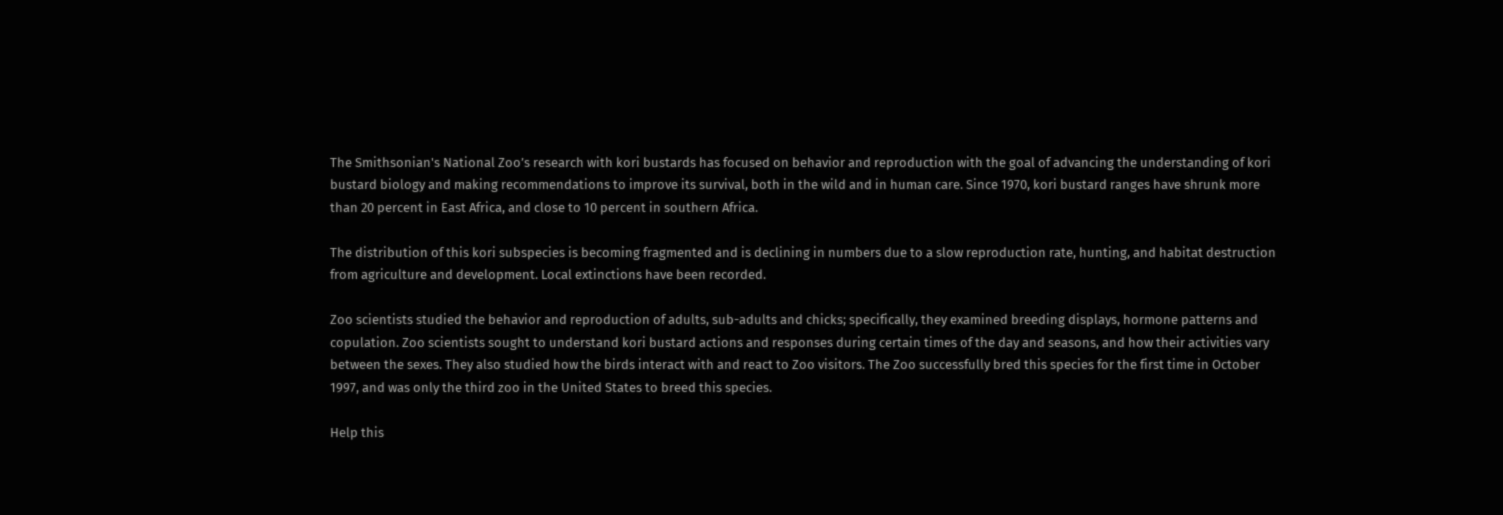The Smithsonian's National Zoo’s research with kori bustards has focused on behavior and reproduction with the goal of advancing the understanding of kori bustard biology and making recommendations to improve its survival, both in the wild and in human care. Since 1970, kori bustard ranges have shrunk more than 20 percent in East Africa, and close to 10 percent in southern Africa.

The distribution of this kori subspecies is becoming fragmented and is declining in numbers due to a slow reproduction rate, hunting, and habitat destruction from agriculture and development. Local extinctions have been recorded.

Zoo scientists studied the behavior and reproduction of adults, sub-adults and chicks; specifically, they examined breeding displays, hormone patterns and copulation. Zoo scientists sought to understand kori bustard actions and responses during certain times of the day and seasons, and how their activities vary between the sexes. They also studied how the birds interact with and react to Zoo visitors. The Zoo successfully bred this species for the first time in October 1997, and was only the third zoo in the United States to breed this species.

Help this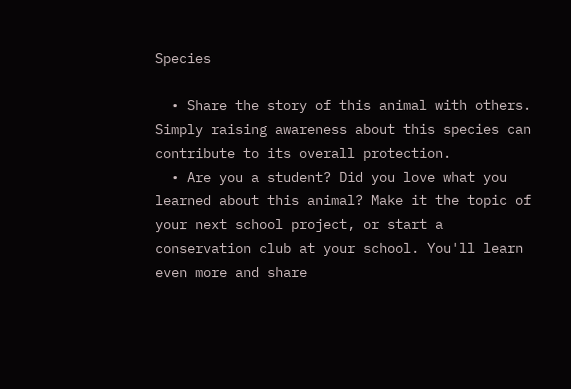Species

  • Share the story of this animal with others. Simply raising awareness about this species can contribute to its overall protection.
  • Are you a student? Did you love what you learned about this animal? Make it the topic of your next school project, or start a conservation club at your school. You'll learn even more and share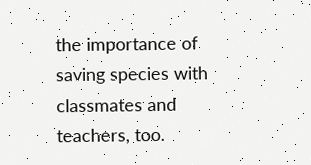the importance of saving species with classmates and teachers, too.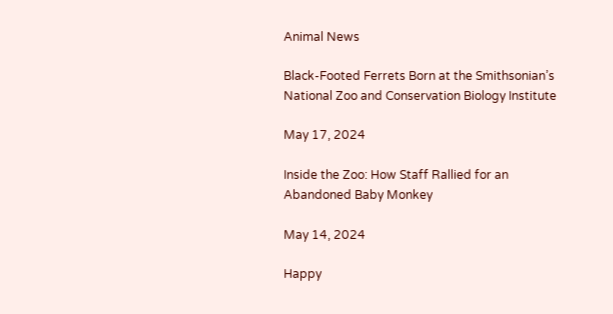Animal News

Black-Footed Ferrets Born at the Smithsonian’s National Zoo and Conservation Biology Institute

May 17, 2024

Inside the Zoo: How Staff Rallied for an Abandoned Baby Monkey

May 14, 2024

Happy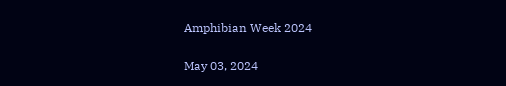Amphibian Week 2024

May 03, 2024